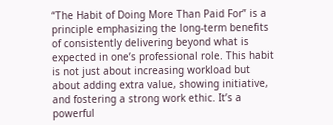“The Habit of Doing More Than Paid For” is a principle emphasizing the long-term benefits of consistently delivering beyond what is expected in one’s professional role. This habit is not just about increasing workload but about adding extra value, showing initiative, and fostering a strong work ethic. It’s a powerful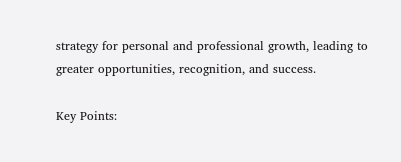strategy for personal and professional growth, leading to greater opportunities, recognition, and success.

Key Points: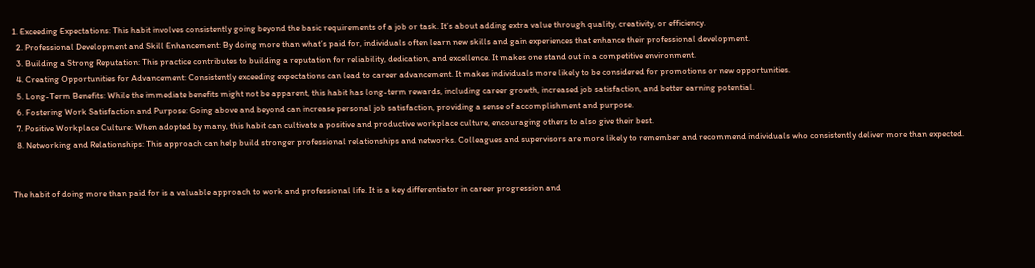1. Exceeding Expectations: This habit involves consistently going beyond the basic requirements of a job or task. It’s about adding extra value through quality, creativity, or efficiency.
  2. Professional Development and Skill Enhancement: By doing more than what’s paid for, individuals often learn new skills and gain experiences that enhance their professional development.
  3. Building a Strong Reputation: This practice contributes to building a reputation for reliability, dedication, and excellence. It makes one stand out in a competitive environment.
  4. Creating Opportunities for Advancement: Consistently exceeding expectations can lead to career advancement. It makes individuals more likely to be considered for promotions or new opportunities.
  5. Long-Term Benefits: While the immediate benefits might not be apparent, this habit has long-term rewards, including career growth, increased job satisfaction, and better earning potential.
  6. Fostering Work Satisfaction and Purpose: Going above and beyond can increase personal job satisfaction, providing a sense of accomplishment and purpose.
  7. Positive Workplace Culture: When adopted by many, this habit can cultivate a positive and productive workplace culture, encouraging others to also give their best.
  8. Networking and Relationships: This approach can help build stronger professional relationships and networks. Colleagues and supervisors are more likely to remember and recommend individuals who consistently deliver more than expected.


The habit of doing more than paid for is a valuable approach to work and professional life. It is a key differentiator in career progression and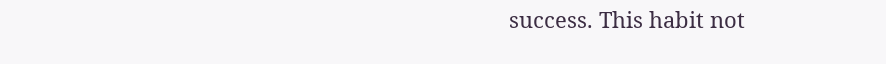success. This habit not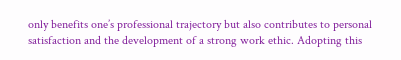only benefits one’s professional trajectory but also contributes to personal satisfaction and the development of a strong work ethic. Adopting this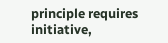principle requires initiative,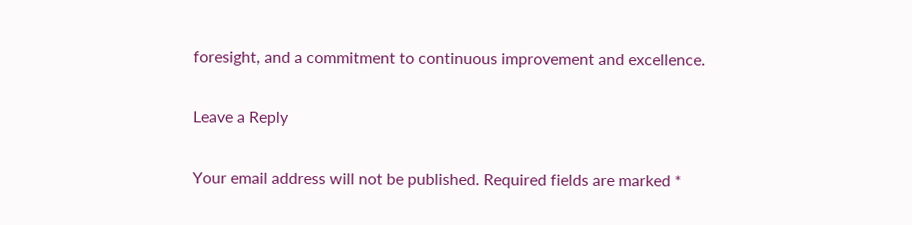foresight, and a commitment to continuous improvement and excellence.

Leave a Reply

Your email address will not be published. Required fields are marked *